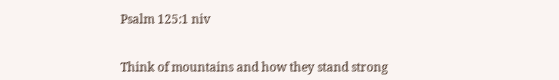Psalm 125:1 niv


Think of mountains and how they stand strong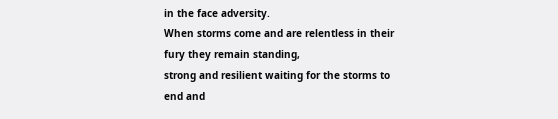in the face adversity.
When storms come and are relentless in their fury they remain standing,
strong and resilient waiting for the storms to end and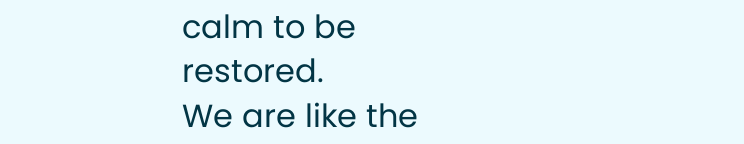calm to be restored.
We are like the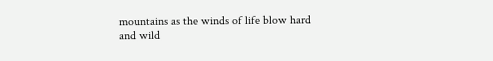mountains as the winds of life blow hard and wild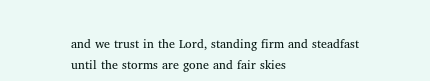and we trust in the Lord, standing firm and steadfast
until the storms are gone and fair skies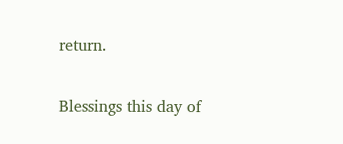return.

Blessings this day of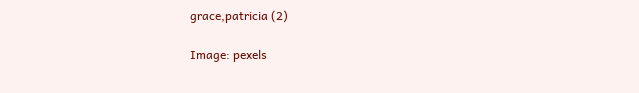grace,patricia (2)

Image: pexels